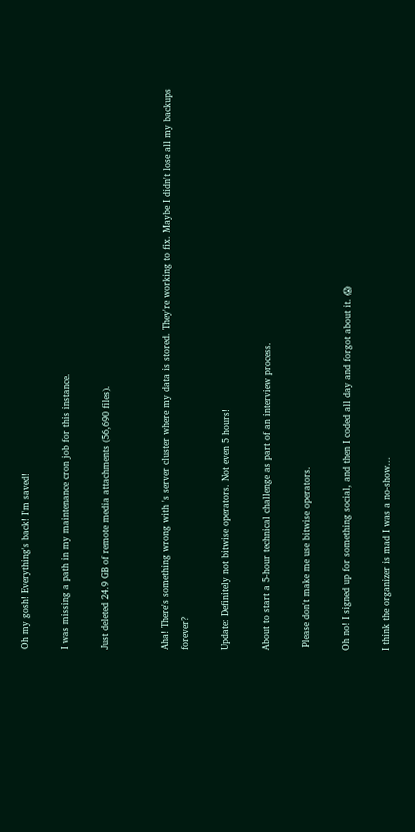Oh my gosh! Everything's back! I'm saved!

I was missing a path in my maintenance cron job for this instance.

Just deleted 24.9 GB of remote media attachments (56,690 files).


Aha! There's something wrong with 's server cluster where my data is stored. They're working to fix. Maybe I didn't lose all my backups forever?

Update: Definitely not bitwise operators. Not even 5 hours!

About to start a 5-hour technical challenge as part of an interview process.

 Please don't make me use bitwise operators.

Oh no! I signed up for something social, and then I coded all day and forgot about it. 😱

I think the organizer is mad I was a no-show...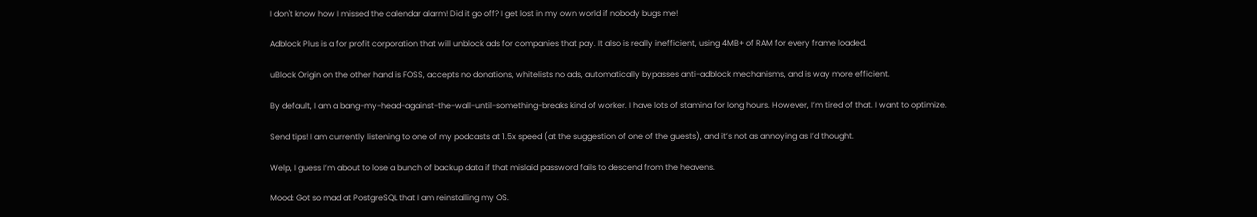I don't know how I missed the calendar alarm! Did it go off? I get lost in my own world if nobody bugs me!

Adblock Plus is a for profit corporation that will unblock ads for companies that pay. It also is really inefficient, using 4MB+ of RAM for every frame loaded.

uBlock Origin on the other hand is FOSS, accepts no donations, whitelists no ads, automatically bypasses anti-adblock mechanisms, and is way more efficient.

By default, I am a bang-my-head-against-the-wall-until-something-breaks kind of worker. I have lots of stamina for long hours. However, I’m tired of that. I want to optimize.

Send tips! I am currently listening to one of my podcasts at 1.5x speed (at the suggestion of one of the guests), and it’s not as annoying as I’d thought.

Welp, I guess I’m about to lose a bunch of backup data if that mislaid password fails to descend from the heavens.

Mood: Got so mad at PostgreSQL that I am reinstalling my OS.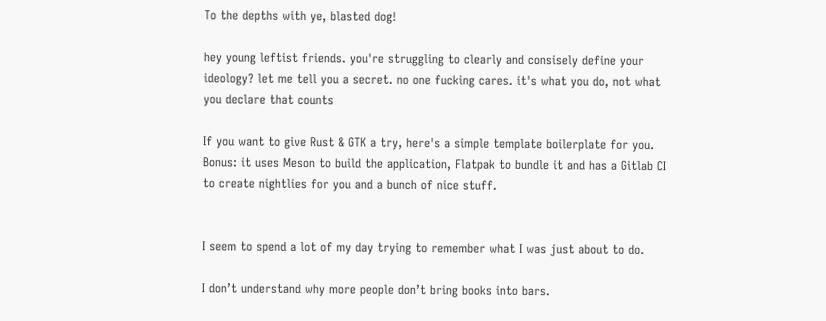To the depths with ye, blasted dog!

hey young leftist friends. you're struggling to clearly and consisely define your ideology? let me tell you a secret. no one fucking cares. it's what you do, not what you declare that counts

If you want to give Rust & GTK a try, here's a simple template boilerplate for you. Bonus: it uses Meson to build the application, Flatpak to bundle it and has a Gitlab CI to create nightlies for you and a bunch of nice stuff.


I seem to spend a lot of my day trying to remember what I was just about to do.

I don’t understand why more people don’t bring books into bars.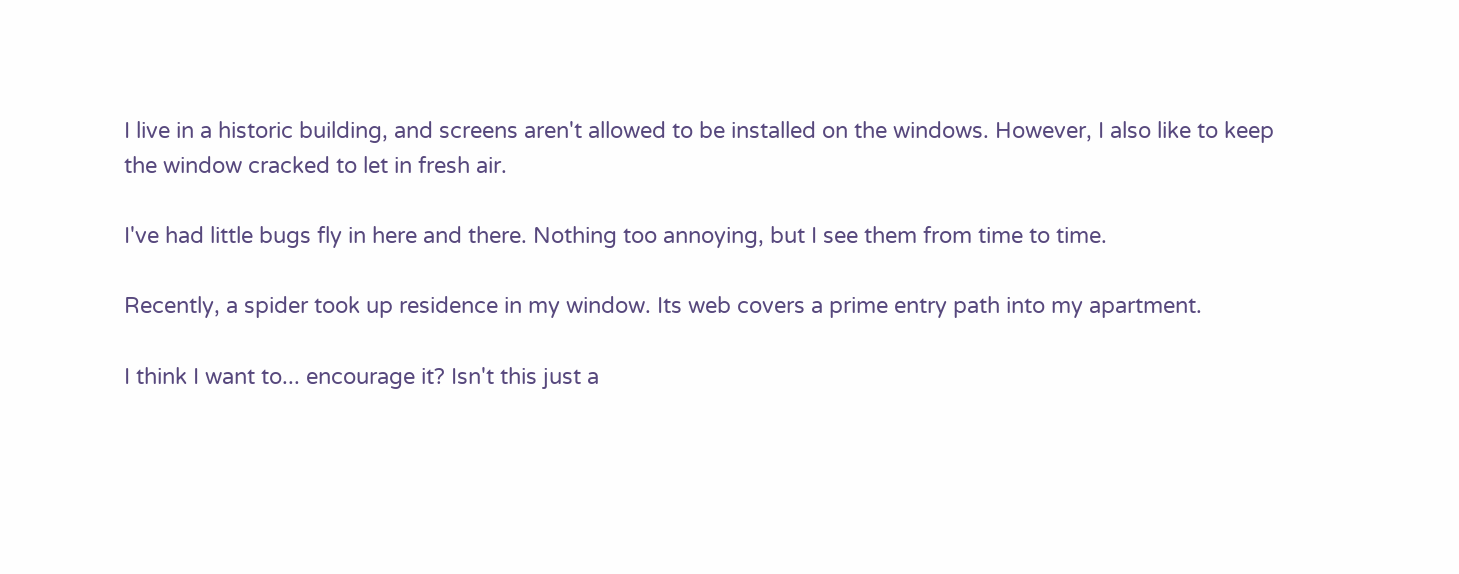I live in a historic building, and screens aren't allowed to be installed on the windows. However, I also like to keep the window cracked to let in fresh air.

I've had little bugs fly in here and there. Nothing too annoying, but I see them from time to time.

Recently, a spider took up residence in my window. Its web covers a prime entry path into my apartment.

I think I want to... encourage it? Isn't this just a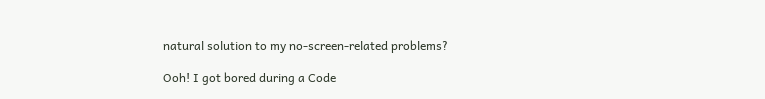natural solution to my no-screen-related problems?

Ooh! I got bored during a Code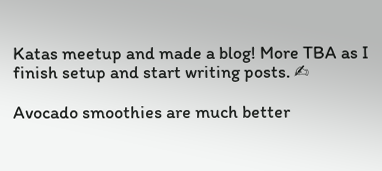Katas meetup and made a blog! More TBA as I finish setup and start writing posts. ✍

Avocado smoothies are much better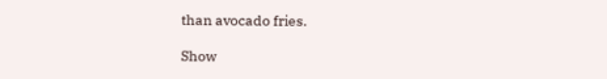than avocado fries.

Show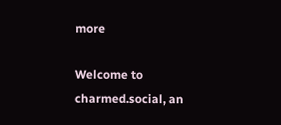more

Welcome to charmed.social, an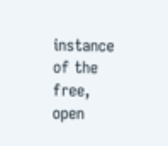instance of the free, open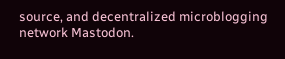source, and decentralized microblogging network Mastodon.